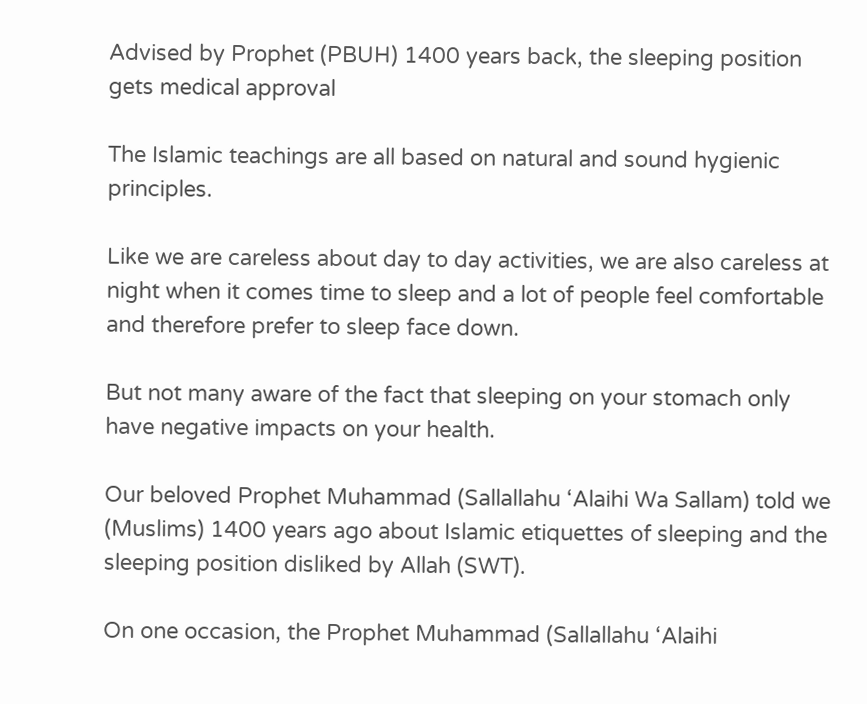Advised by Prophet (PBUH) 1400 years back, the sleeping position gets medical approval

The Islamic teachings are all based on natural and sound hygienic principles.

Like we are careless about day to day activities, we are also careless at night when it comes time to sleep and a lot of people feel comfortable and therefore prefer to sleep face down.

But not many aware of the fact that sleeping on your stomach only have negative impacts on your health.

Our beloved Prophet Muhammad (Sallallahu ‘Alaihi Wa Sallam) told we (Muslims) 1400 years ago about Islamic etiquettes of sleeping and the sleeping position disliked by Allah (SWT).

On one occasion, the Prophet Muhammad (Sallallahu ‘Alaihi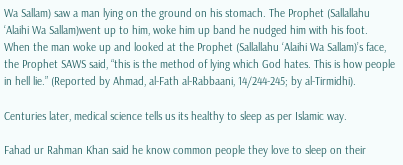Wa Sallam) saw a man lying on the ground on his stomach. The Prophet (Sallallahu ‘Alaihi Wa Sallam)went up to him, woke him up band he nudged him with his foot. When the man woke up and looked at the Prophet (Sallallahu ‘Alaihi Wa Sallam)’s face, the Prophet SAWS said, “this is the method of lying which God hates. This is how people in hell lie.” (Reported by Ahmad, al-Fath al-Rabbaani, 14/244-245; by al-Tirmidhi).

Centuries later, medical science tells us its healthy to sleep as per Islamic way.

Fahad ur Rahman Khan said he know common people they love to sleep on their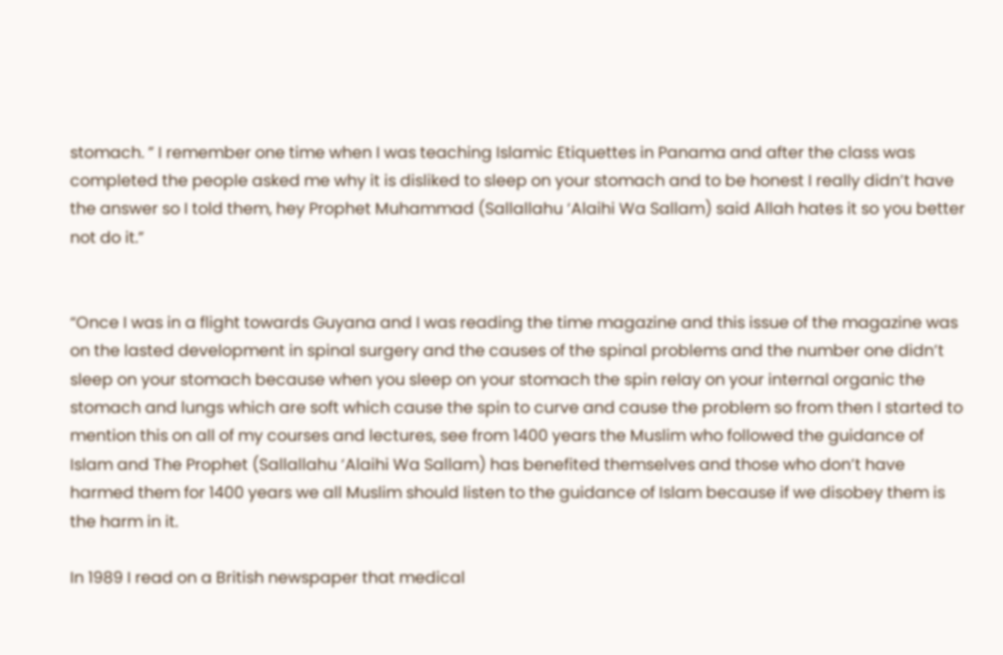stomach. ” I remember one time when I was teaching Islamic Etiquettes in Panama and after the class was completed the people asked me why it is disliked to sleep on your stomach and to be honest I really didn’t have the answer so I told them, hey Prophet Muhammad (Sallallahu ‘Alaihi Wa Sallam) said Allah hates it so you better not do it.”


“Once I was in a flight towards Guyana and I was reading the time magazine and this issue of the magazine was on the lasted development in spinal surgery and the causes of the spinal problems and the number one didn’t sleep on your stomach because when you sleep on your stomach the spin relay on your internal organic the stomach and lungs which are soft which cause the spin to curve and cause the problem so from then I started to mention this on all of my courses and lectures, see from 1400 years the Muslim who followed the guidance of Islam and The Prophet (Sallallahu ‘Alaihi Wa Sallam) has benefited themselves and those who don’t have harmed them for 1400 years we all Muslim should listen to the guidance of Islam because if we disobey them is the harm in it.

In 1989 I read on a British newspaper that medical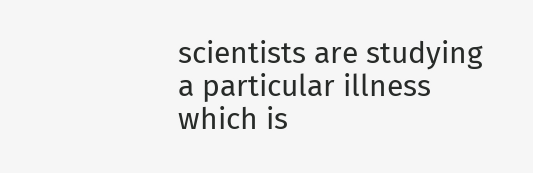scientists are studying a particular illness which is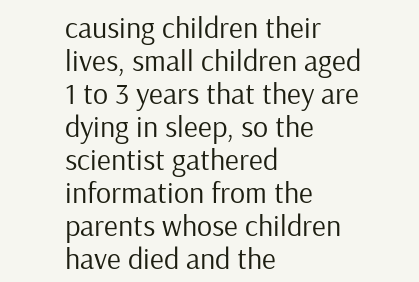causing children their lives, small children aged 1 to 3 years that they are dying in sleep, so the scientist gathered information from the parents whose children have died and the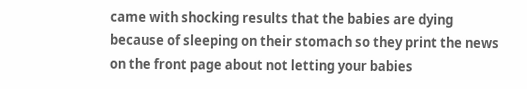came with shocking results that the babies are dying because of sleeping on their stomach so they print the news on the front page about not letting your babies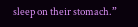sleep on their stomach.”